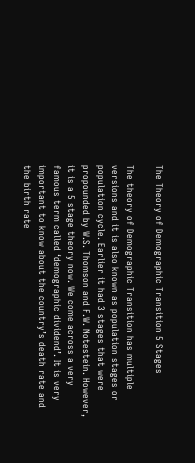The Theory of Demographic Transition 5 Stages

The theory of Demographic Transition has multiple versions and it is also known as population stages or population cycle. Earlier it had 3 stages that were propounded by W.S. Thomson and F.W. Notestein. However, it is a 5 stage theory now. We come across a very famous term called ‘demographic dividend’. It is very important to know about the country’s death rate and the birth rate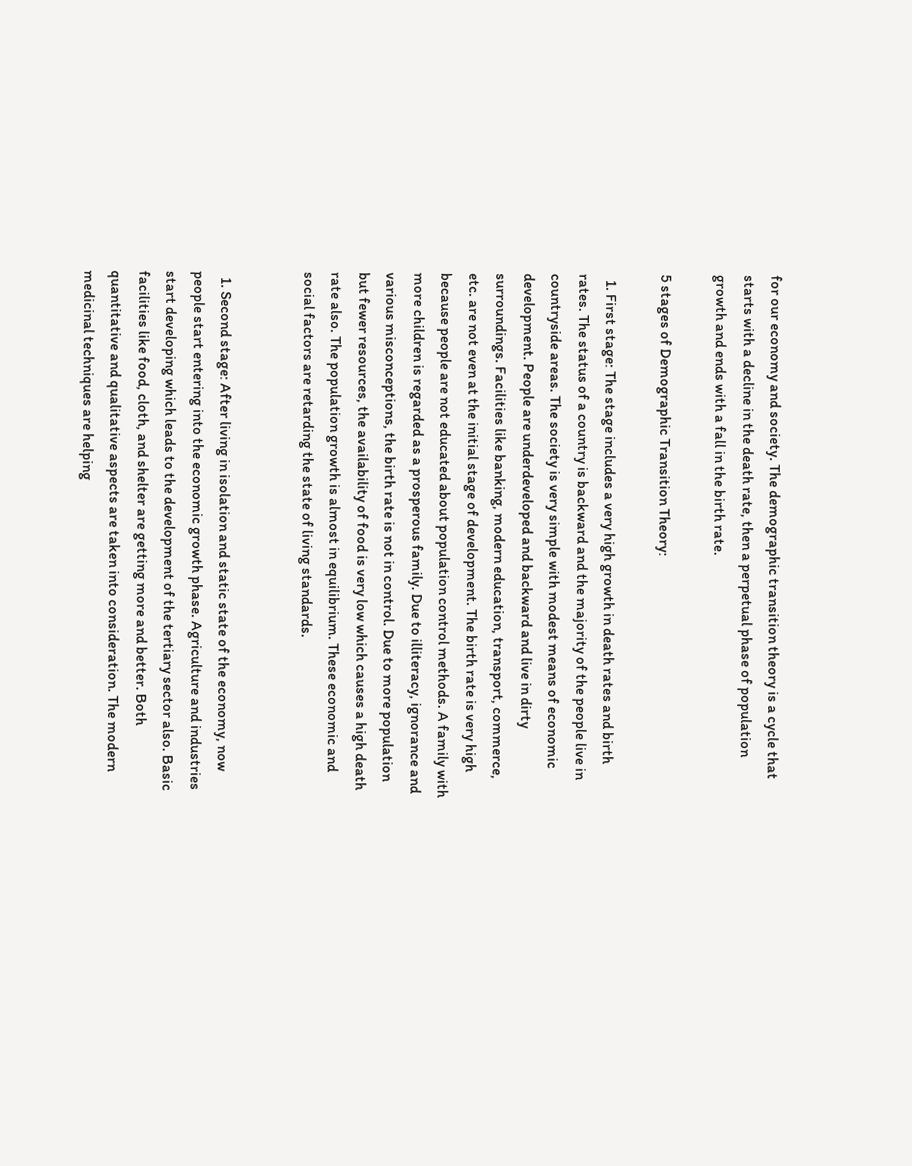for our economy and society. The demographic transition theory is a cycle that starts with a decline in the death rate, then a perpetual phase of population growth and ends with a fall in the birth rate.

5 stages of Demographic Transition Theory:

  1. First stage: The stage includes a very high growth in death rates and birth rates. The status of a country is backward and the majority of the people live in countryside areas. The society is very simple with modest means of economic development. People are underdeveloped and backward and live in dirty surroundings. Facilities like banking, modern education, transport, commerce, etc. are not even at the initial stage of development. The birth rate is very high because people are not educated about population control methods. A family with more children is regarded as a prosperous family. Due to illiteracy, ignorance and various misconceptions, the birth rate is not in control. Due to more population but fewer resources, the availability of food is very low which causes a high death rate also. The population growth is almost in equilibrium. These economic and social factors are retarding the state of living standards.


  1. Second stage: After living in isolation and static state of the economy, now people start entering into the economic growth phase. Agriculture and industries start developing which leads to the development of the tertiary sector also. Basic facilities like food, cloth, and shelter are getting more and better. Both quantitative and qualitative aspects are taken into consideration. The modern medicinal techniques are helping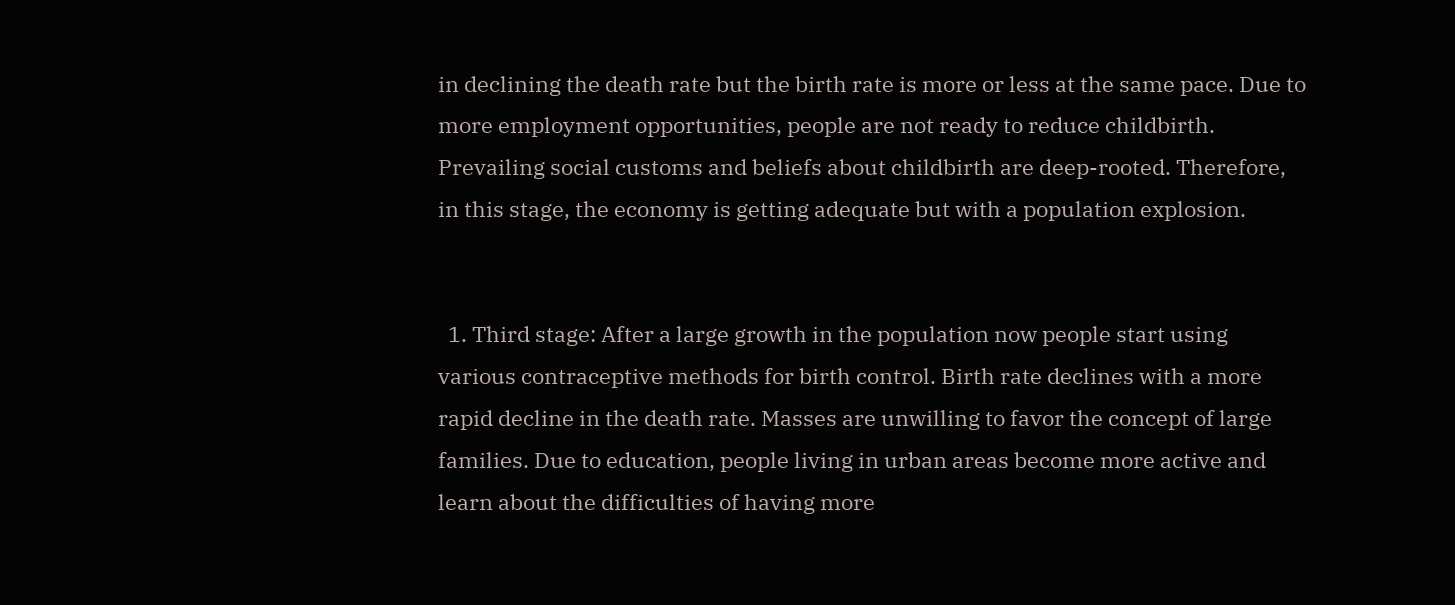in declining the death rate but the birth rate is more or less at the same pace. Due to more employment opportunities, people are not ready to reduce childbirth. Prevailing social customs and beliefs about childbirth are deep-rooted. Therefore, in this stage, the economy is getting adequate but with a population explosion.


  1. Third stage: After a large growth in the population now people start using various contraceptive methods for birth control. Birth rate declines with a more rapid decline in the death rate. Masses are unwilling to favor the concept of large families. Due to education, people living in urban areas become more active and learn about the difficulties of having more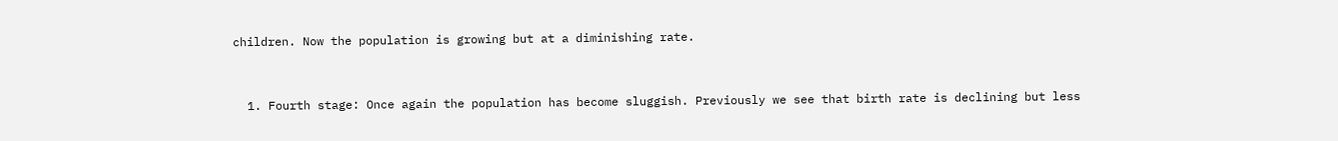children. Now the population is growing but at a diminishing rate.


  1. Fourth stage: Once again the population has become sluggish. Previously we see that birth rate is declining but less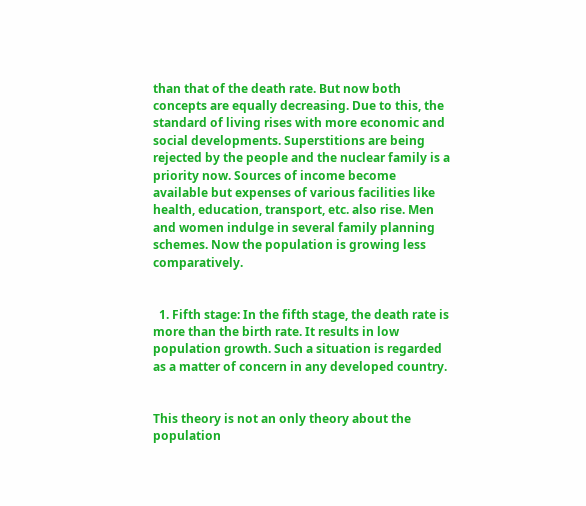than that of the death rate. But now both concepts are equally decreasing. Due to this, the standard of living rises with more economic and social developments. Superstitions are being rejected by the people and the nuclear family is a priority now. Sources of income become available but expenses of various facilities like health, education, transport, etc. also rise. Men and women indulge in several family planning schemes. Now the population is growing less comparatively.


  1. Fifth stage: In the fifth stage, the death rate is more than the birth rate. It results in low population growth. Such a situation is regarded as a matter of concern in any developed country.


This theory is not an only theory about the population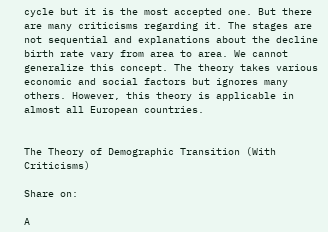cycle but it is the most accepted one. But there are many criticisms regarding it. The stages are not sequential and explanations about the decline birth rate vary from area to area. We cannot generalize this concept. The theory takes various economic and social factors but ignores many others. However, this theory is applicable in almost all European countries.


The Theory of Demographic Transition (With Criticisms)

Share on:

A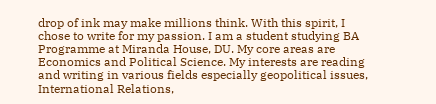drop of ink may make millions think. With this spirit, I chose to write for my passion. I am a student studying BA Programme at Miranda House, DU. My core areas are Economics and Political Science. My interests are reading and writing in various fields especially geopolitical issues, International Relations,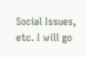Social Issues, etc. I will go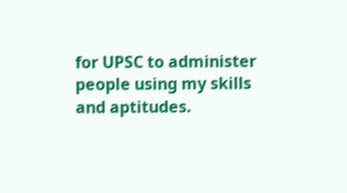for UPSC to administer people using my skills and aptitudes.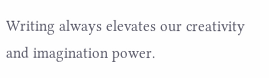Writing always elevates our creativity and imagination power.